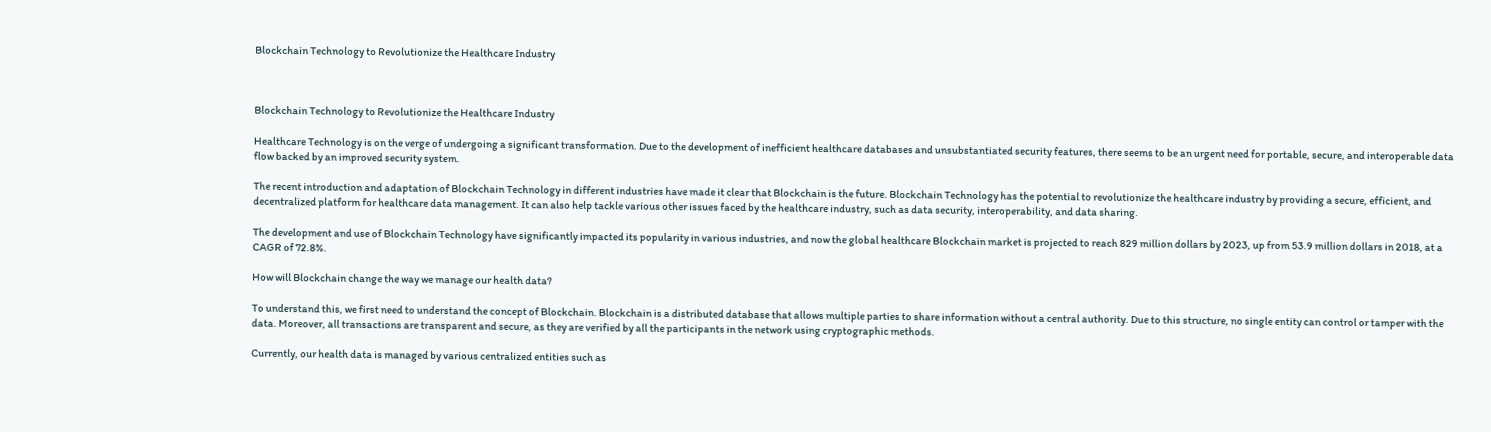Blockchain Technology to Revolutionize the Healthcare Industry



Blockchain Technology to Revolutionize the Healthcare Industry

Healthcare Technology is on the verge of undergoing a significant transformation. Due to the development of inefficient healthcare databases and unsubstantiated security features, there seems to be an urgent need for portable, secure, and interoperable data flow backed by an improved security system.

The recent introduction and adaptation of Blockchain Technology in different industries have made it clear that Blockchain is the future. Blockchain Technology has the potential to revolutionize the healthcare industry by providing a secure, efficient, and decentralized platform for healthcare data management. It can also help tackle various other issues faced by the healthcare industry, such as data security, interoperability, and data sharing.

The development and use of Blockchain Technology have significantly impacted its popularity in various industries, and now the global healthcare Blockchain market is projected to reach 829 million dollars by 2023, up from 53.9 million dollars in 2018, at a CAGR of 72.8%.

How will Blockchain change the way we manage our health data?

To understand this, we first need to understand the concept of Blockchain. Blockchain is a distributed database that allows multiple parties to share information without a central authority. Due to this structure, no single entity can control or tamper with the data. Moreover, all transactions are transparent and secure, as they are verified by all the participants in the network using cryptographic methods.

Currently, our health data is managed by various centralized entities such as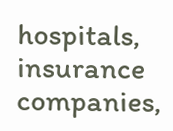hospitals, insurance companies,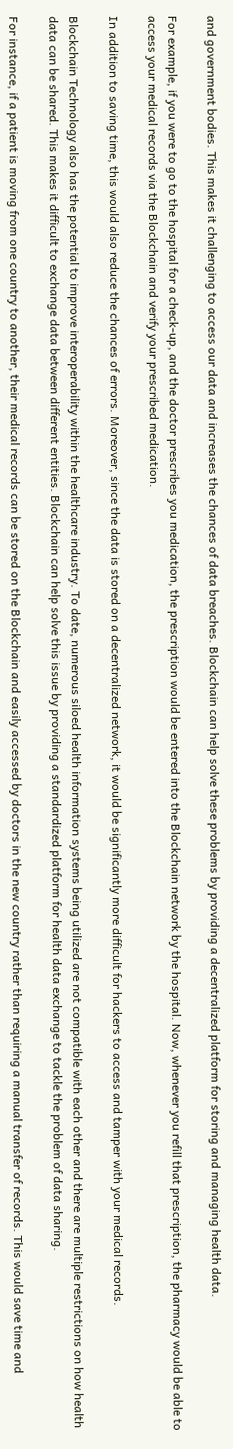and government bodies. This makes it challenging to access our data and increases the chances of data breaches. Blockchain can help solve these problems by providing a decentralized platform for storing and managing health data.

For example, if you were to go to the hospital for a check-up, and the doctor prescribes you medication, the prescription would be entered into the Blockchain network by the hospital. Now, whenever you refill that prescription, the pharmacy would be able to access your medical records via the Blockchain and verify your prescribed medication.

In addition to saving time, this would also reduce the chances of errors. Moreover, since the data is stored on a decentralized network, it would be significantly more difficult for hackers to access and tamper with your medical records.

Blockchain Technology also has the potential to improve interoperability within the healthcare industry. To date, numerous siloed health information systems being utilized are not compatible with each other and there are multiple restrictions on how health data can be shared. This makes it difficult to exchange data between different entities. Blockchain can help solve this issue by providing a standardized platform for health data exchange to tackle the problem of data sharing.

For instance, if a patient is moving from one country to another, their medical records can be stored on the Blockchain and easily accessed by doctors in the new country rather than requiring a manual transfer of records. This would save time and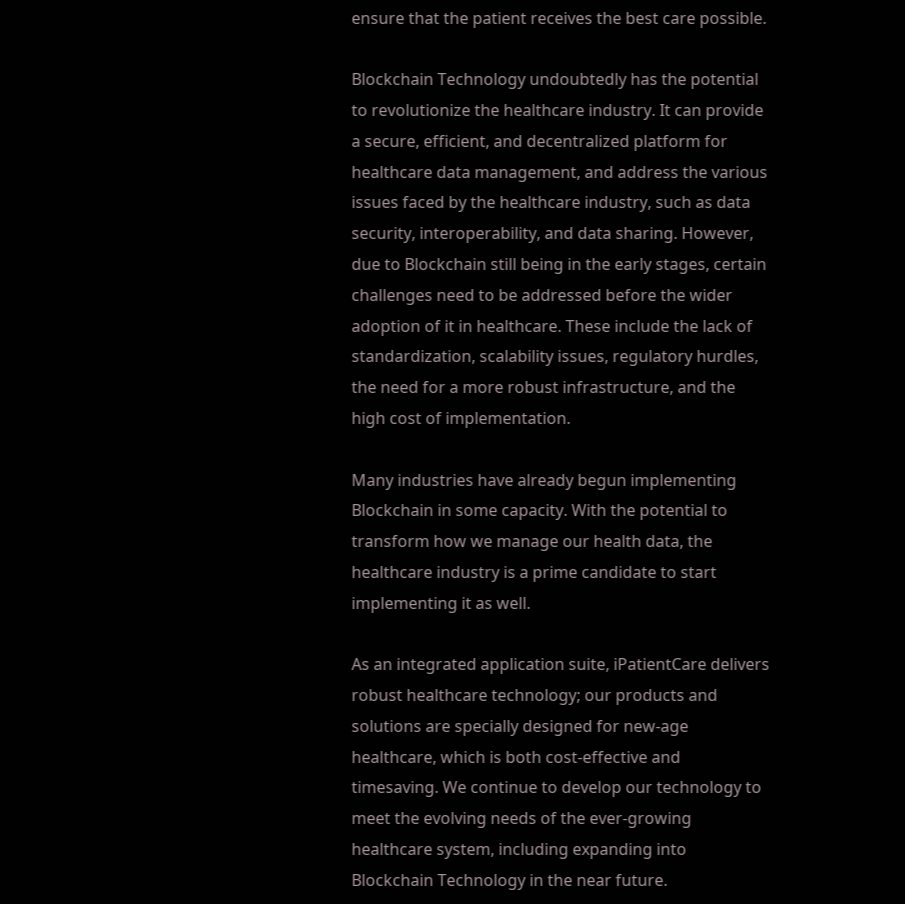ensure that the patient receives the best care possible.

Blockchain Technology undoubtedly has the potential to revolutionize the healthcare industry. It can provide a secure, efficient, and decentralized platform for healthcare data management, and address the various issues faced by the healthcare industry, such as data security, interoperability, and data sharing. However, due to Blockchain still being in the early stages, certain challenges need to be addressed before the wider adoption of it in healthcare. These include the lack of standardization, scalability issues, regulatory hurdles, the need for a more robust infrastructure, and the high cost of implementation.

Many industries have already begun implementing Blockchain in some capacity. With the potential to transform how we manage our health data, the healthcare industry is a prime candidate to start implementing it as well.

As an integrated application suite, iPatientCare delivers robust healthcare technology; our products and solutions are specially designed for new-age healthcare, which is both cost-effective and timesaving. We continue to develop our technology to meet the evolving needs of the ever-growing healthcare system, including expanding into Blockchain Technology in the near future.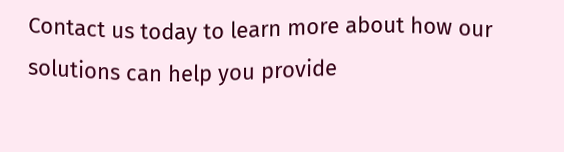Contact us today to learn more about how our solutions can help you provide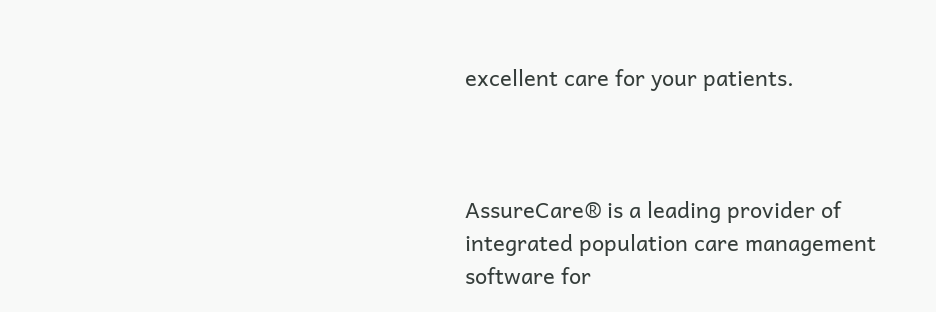excellent care for your patients.



AssureCare® is a leading provider of integrated population care management software for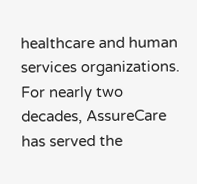healthcare and human services organizations. For nearly two decades, AssureCare has served the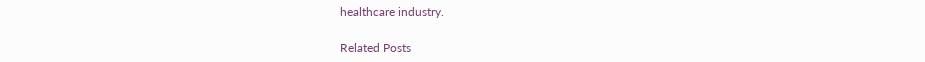healthcare industry.

Related Posts